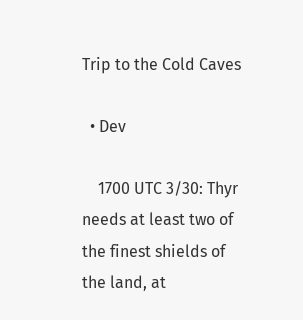Trip to the Cold Caves

  • Dev

    1700 UTC 3/30: Thyr needs at least two of the finest shields of the land, at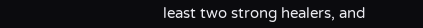least two strong healers, and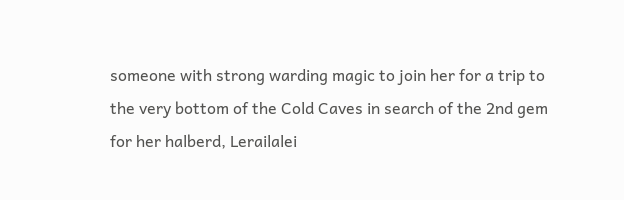someone with strong warding magic to join her for a trip to the very bottom of the Cold Caves in search of the 2nd gem for her halberd, Lerailalei